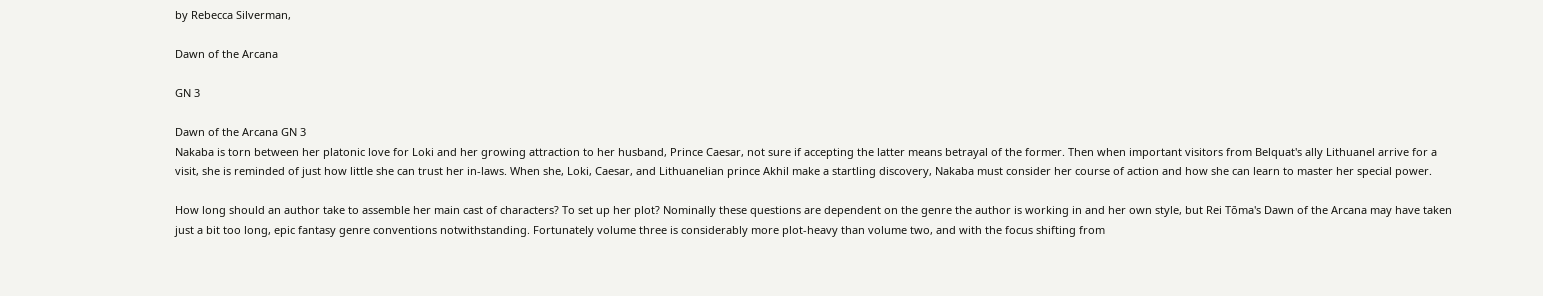by Rebecca Silverman,

Dawn of the Arcana

GN 3

Dawn of the Arcana GN 3
Nakaba is torn between her platonic love for Loki and her growing attraction to her husband, Prince Caesar, not sure if accepting the latter means betrayal of the former. Then when important visitors from Belquat's ally Lithuanel arrive for a visit, she is reminded of just how little she can trust her in-laws. When she, Loki, Caesar, and Lithuanelian prince Akhil make a startling discovery, Nakaba must consider her course of action and how she can learn to master her special power.

How long should an author take to assemble her main cast of characters? To set up her plot? Nominally these questions are dependent on the genre the author is working in and her own style, but Rei Tōma's Dawn of the Arcana may have taken just a bit too long, epic fantasy genre conventions notwithstanding. Fortunately volume three is considerably more plot-heavy than volume two, and with the focus shifting from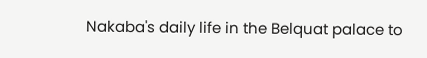Nakaba's daily life in the Belquat palace to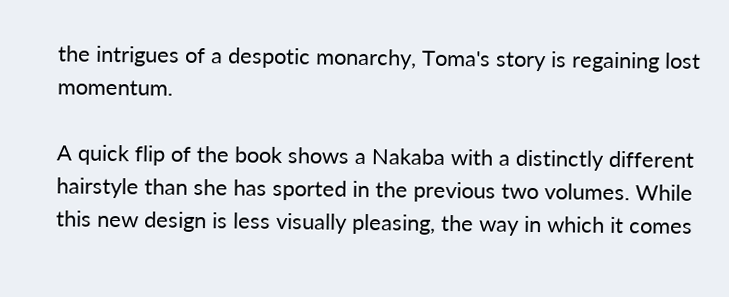the intrigues of a despotic monarchy, Toma's story is regaining lost momentum.

A quick flip of the book shows a Nakaba with a distinctly different hairstyle than she has sported in the previous two volumes. While this new design is less visually pleasing, the way in which it comes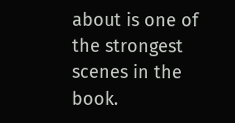about is one of the strongest scenes in the book.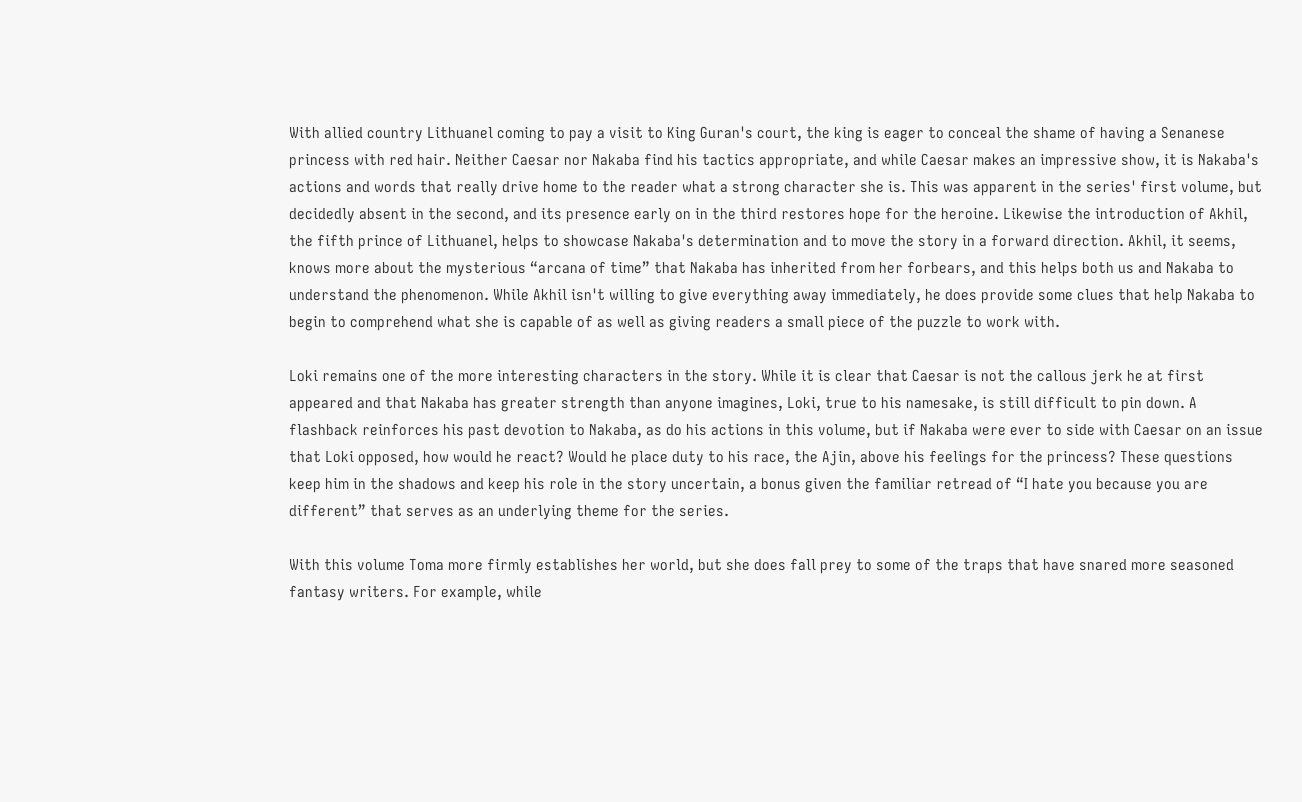With allied country Lithuanel coming to pay a visit to King Guran's court, the king is eager to conceal the shame of having a Senanese princess with red hair. Neither Caesar nor Nakaba find his tactics appropriate, and while Caesar makes an impressive show, it is Nakaba's actions and words that really drive home to the reader what a strong character she is. This was apparent in the series' first volume, but decidedly absent in the second, and its presence early on in the third restores hope for the heroine. Likewise the introduction of Akhil, the fifth prince of Lithuanel, helps to showcase Nakaba's determination and to move the story in a forward direction. Akhil, it seems, knows more about the mysterious “arcana of time” that Nakaba has inherited from her forbears, and this helps both us and Nakaba to understand the phenomenon. While Akhil isn't willing to give everything away immediately, he does provide some clues that help Nakaba to begin to comprehend what she is capable of as well as giving readers a small piece of the puzzle to work with.

Loki remains one of the more interesting characters in the story. While it is clear that Caesar is not the callous jerk he at first appeared and that Nakaba has greater strength than anyone imagines, Loki, true to his namesake, is still difficult to pin down. A flashback reinforces his past devotion to Nakaba, as do his actions in this volume, but if Nakaba were ever to side with Caesar on an issue that Loki opposed, how would he react? Would he place duty to his race, the Ajin, above his feelings for the princess? These questions keep him in the shadows and keep his role in the story uncertain, a bonus given the familiar retread of “I hate you because you are different” that serves as an underlying theme for the series.

With this volume Toma more firmly establishes her world, but she does fall prey to some of the traps that have snared more seasoned fantasy writers. For example, while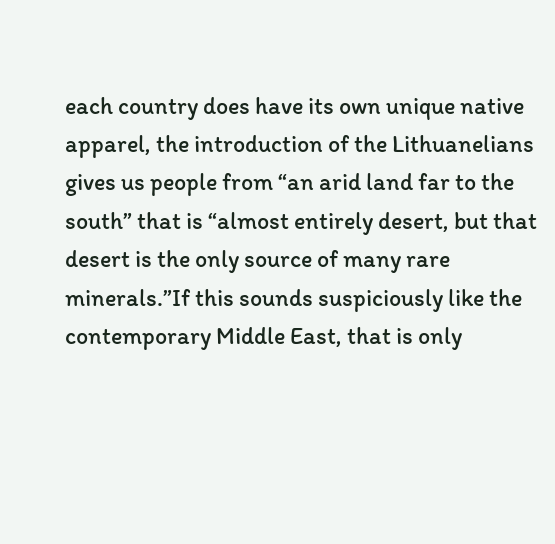each country does have its own unique native apparel, the introduction of the Lithuanelians gives us people from “an arid land far to the south” that is “almost entirely desert, but that desert is the only source of many rare minerals.”If this sounds suspiciously like the contemporary Middle East, that is only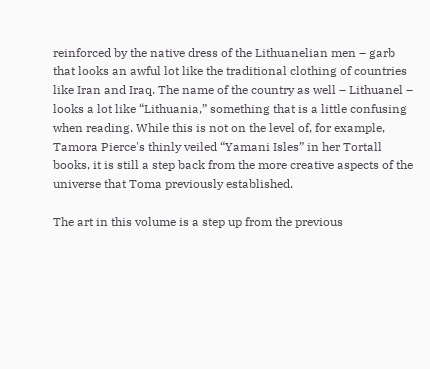reinforced by the native dress of the Lithuanelian men – garb that looks an awful lot like the traditional clothing of countries like Iran and Iraq. The name of the country as well – Lithuanel – looks a lot like “Lithuania,” something that is a little confusing when reading. While this is not on the level of, for example, Tamora Pierce's thinly veiled “Yamani Isles” in her Tortall books, it is still a step back from the more creative aspects of the universe that Toma previously established.

The art in this volume is a step up from the previous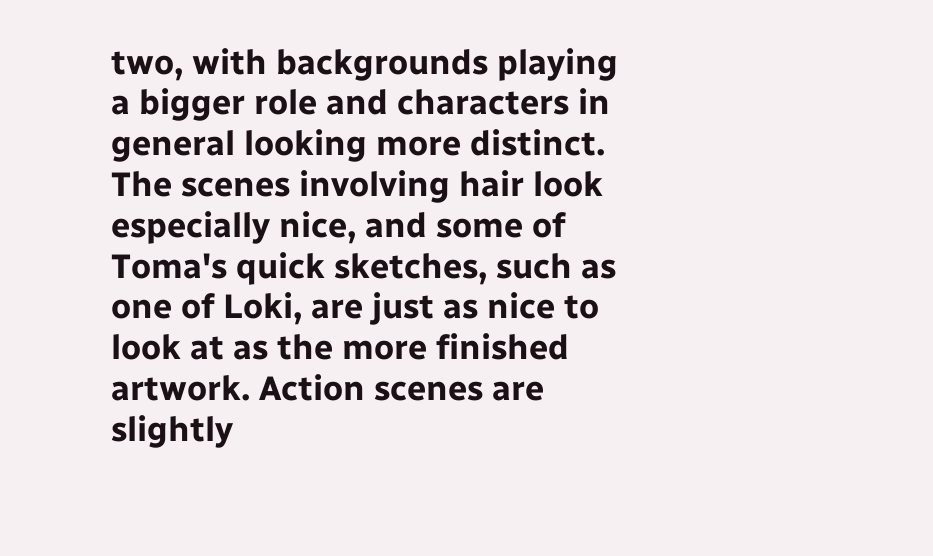two, with backgrounds playing a bigger role and characters in general looking more distinct. The scenes involving hair look especially nice, and some of Toma's quick sketches, such as one of Loki, are just as nice to look at as the more finished artwork. Action scenes are slightly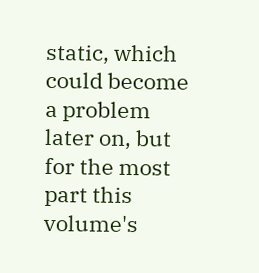static, which could become a problem later on, but for the most part this volume's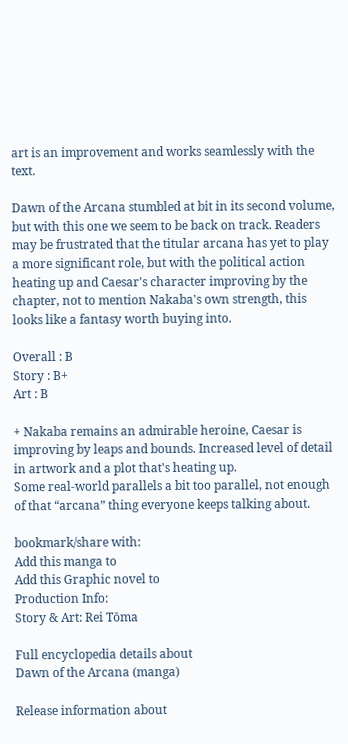art is an improvement and works seamlessly with the text.

Dawn of the Arcana stumbled at bit in its second volume, but with this one we seem to be back on track. Readers may be frustrated that the titular arcana has yet to play a more significant role, but with the political action heating up and Caesar's character improving by the chapter, not to mention Nakaba's own strength, this looks like a fantasy worth buying into.

Overall : B
Story : B+
Art : B

+ Nakaba remains an admirable heroine, Caesar is improving by leaps and bounds. Increased level of detail in artwork and a plot that's heating up.
Some real-world parallels a bit too parallel, not enough of that “arcana” thing everyone keeps talking about.

bookmark/share with:
Add this manga to
Add this Graphic novel to
Production Info:
Story & Art: Rei Tōma

Full encyclopedia details about
Dawn of the Arcana (manga)

Release information about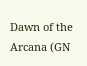Dawn of the Arcana (GN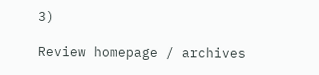3)

Review homepage / archives